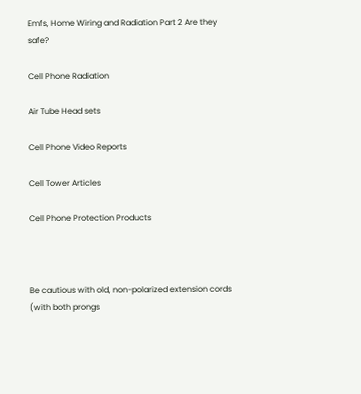Emfs, Home Wiring and Radiation Part 2 Are they safe?

Cell Phone Radiation

Air Tube Head sets

Cell Phone Video Reports

Cell Tower Articles

Cell Phone Protection Products



Be cautious with old, non-polarized extension cords (with both prongs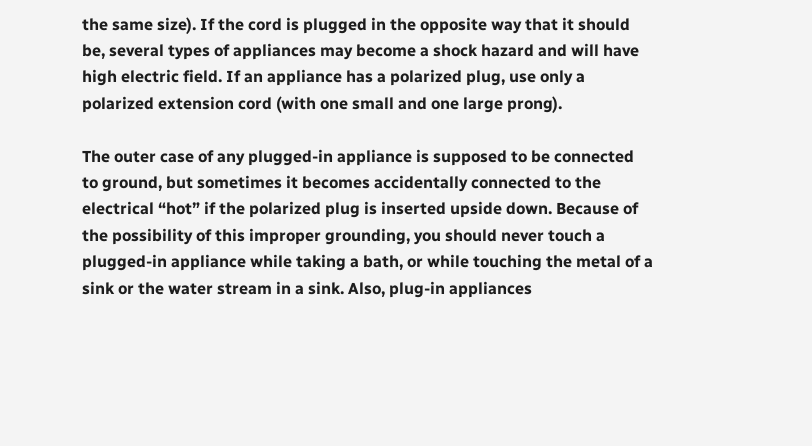the same size). If the cord is plugged in the opposite way that it should be, several types of appliances may become a shock hazard and will have high electric field. If an appliance has a polarized plug, use only a polarized extension cord (with one small and one large prong).

The outer case of any plugged-in appliance is supposed to be connected to ground, but sometimes it becomes accidentally connected to the electrical “hot” if the polarized plug is inserted upside down. Because of the possibility of this improper grounding, you should never touch a plugged-in appliance while taking a bath, or while touching the metal of a sink or the water stream in a sink. Also, plug-in appliances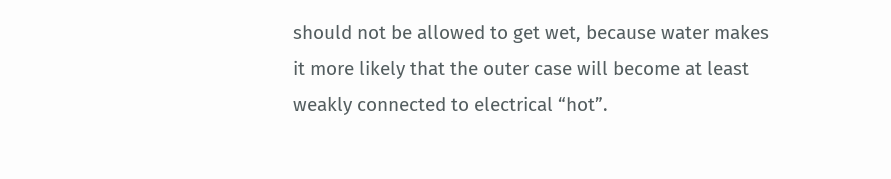should not be allowed to get wet, because water makes it more likely that the outer case will become at least weakly connected to electrical “hot”.